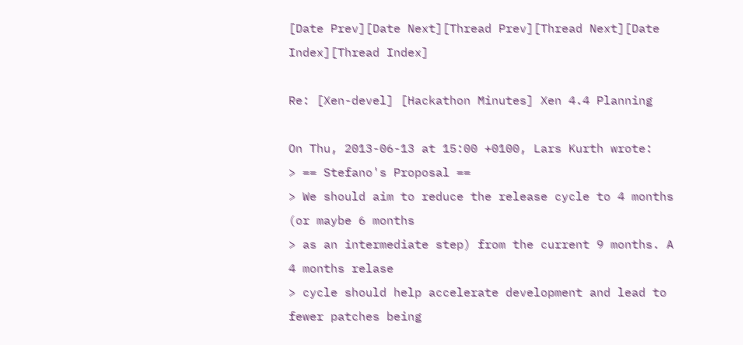[Date Prev][Date Next][Thread Prev][Thread Next][Date Index][Thread Index]

Re: [Xen-devel] [Hackathon Minutes] Xen 4.4 Planning

On Thu, 2013-06-13 at 15:00 +0100, Lars Kurth wrote:
> == Stefano's Proposal ==
> We should aim to reduce the release cycle to 4 months (or maybe 6 months
> as an intermediate step) from the current 9 months. A 4 months relase
> cycle should help accelerate development and lead to fewer patches being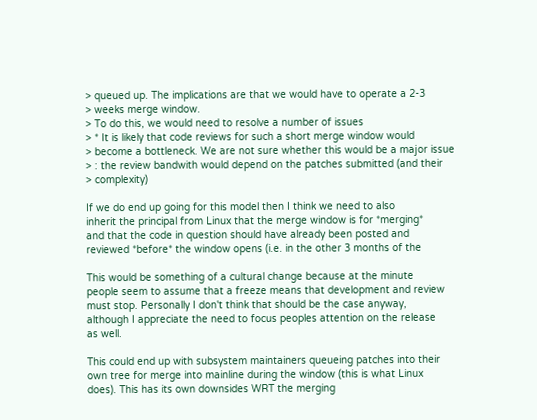> queued up. The implications are that we would have to operate a 2-3
> weeks merge window.
> To do this, we would need to resolve a number of issues
> * It is likely that code reviews for such a short merge window would
> become a bottleneck. We are not sure whether this would be a major issue
> : the review bandwith would depend on the patches submitted (and their
> complexity)

If we do end up going for this model then I think we need to also
inherit the principal from Linux that the merge window is for *merging*
and that the code in question should have already been posted and
reviewed *before* the window opens (i.e. in the other 3 months of the

This would be something of a cultural change because at the minute
people seem to assume that a freeze means that development and review
must stop. Personally I don't think that should be the case anyway,
although I appreciate the need to focus peoples attention on the release
as well.

This could end up with subsystem maintainers queueing patches into their
own tree for merge into mainline during the window (this is what Linux
does). This has its own downsides WRT the merging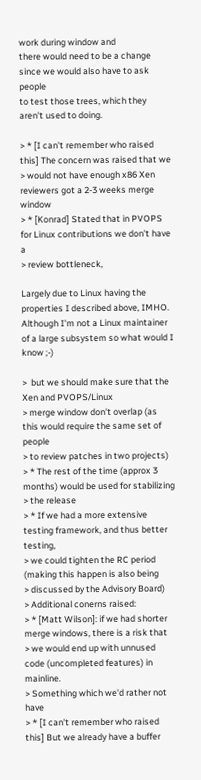work during window and
there would need to be a change since we would also have to ask people
to test those trees, which they aren't used to doing.

> * [I can't remember who raised this] The concern was raised that we
> would not have enough x86 Xen reviewers got a 2-3 weeks merge window
> * [Konrad] Stated that in PVOPS for Linux contributions we don't have a
> review bottleneck,

Largely due to Linux having the properties I described above, IMHO.
Although I'm not a Linux maintainer of a large subsystem so what would I
know ;-)

>  but we should make sure that the Xen and PVOPS/Linux
> merge window don't overlap (as this would require the same set of people
> to review patches in two projects)
> * The rest of the time (approx 3 months) would be used for stabilizing
> the release
> * If we had a more extensive testing framework, and thus better testing,
> we could tighten the RC period (making this happen is also being
> discussed by the Advisory Board)
> Additional conerns raised:
> * [Matt Wilson]: if we had shorter merge windows, there is a risk that
> we would end up with unnused code (uncompleted features) in mainline.
> Something which we'd rather not have
> * [I can't remember who raised this] But we already have a buffer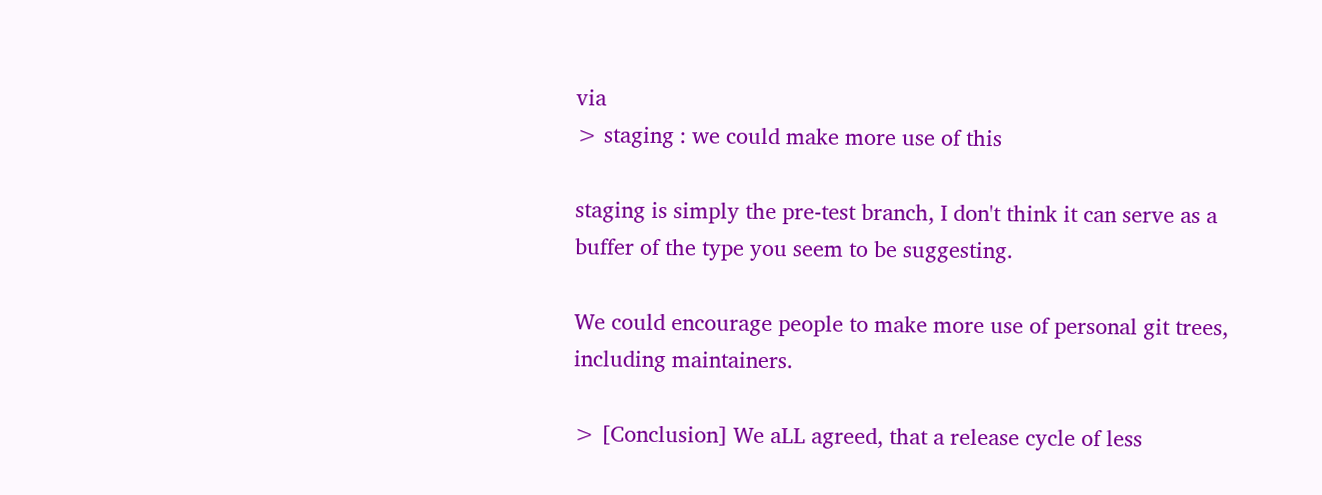via
> staging : we could make more use of this

staging is simply the pre-test branch, I don't think it can serve as a
buffer of the type you seem to be suggesting.

We could encourage people to make more use of personal git trees,
including maintainers.

> [Conclusion] We aLL agreed, that a release cycle of less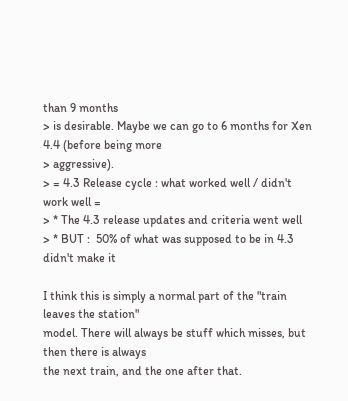than 9 months
> is desirable. Maybe we can go to 6 months for Xen 4.4 (before being more
> aggressive).
> = 4.3 Release cycle : what worked well / didn't work well =
> * The 4.3 release updates and criteria went well
> * BUT :  50% of what was supposed to be in 4.3 didn't make it

I think this is simply a normal part of the "train leaves the station"
model. There will always be stuff which misses, but then there is always
the next train, and the one after that.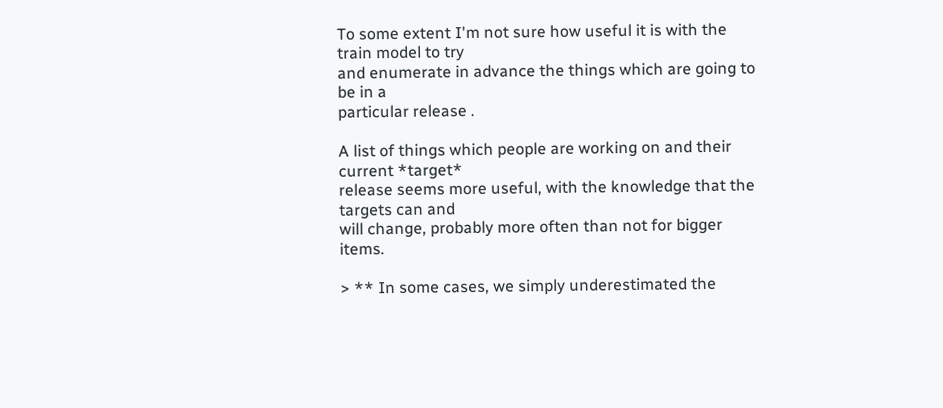To some extent I'm not sure how useful it is with the train model to try
and enumerate in advance the things which are going to be in a
particular release .

A list of things which people are working on and their current *target*
release seems more useful, with the knowledge that the targets can and
will change, probably more often than not for bigger items.

> ** In some cases, we simply underestimated the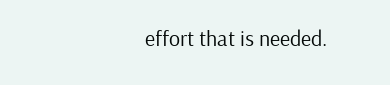effort that is needed.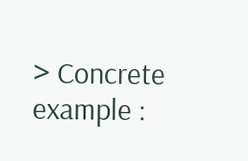> Concrete example :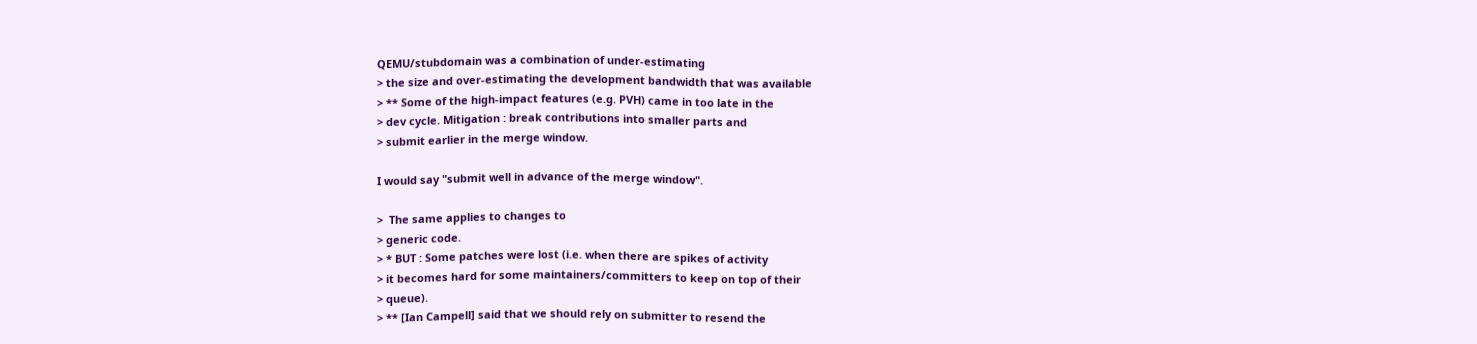QEMU/stubdomain was a combination of under-estimating
> the size and over-estimating the development bandwidth that was available
> ** Some of the high-impact features (e.g. PVH) came in too late in the
> dev cycle. Mitigation : break contributions into smaller parts and
> submit earlier in the merge window.

I would say "submit well in advance of the merge window".

>  The same applies to changes to
> generic code.
> * BUT : Some patches were lost (i.e. when there are spikes of activity
> it becomes hard for some maintainers/committers to keep on top of their
> queue).
> ** [Ian Campell] said that we should rely on submitter to resend the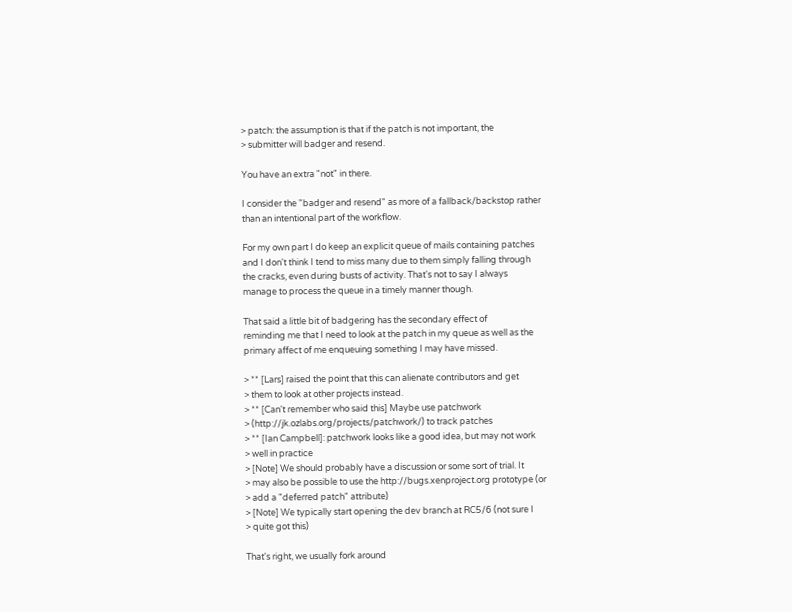> patch: the assumption is that if the patch is not important, the
> submitter will badger and resend.

You have an extra "not" in there.

I consider the "badger and resend" as more of a fallback/backstop rather
than an intentional part of the workflow.

For my own part I do keep an explicit queue of mails containing patches
and I don't think I tend to miss many due to them simply falling through
the cracks, even during busts of activity. That's not to say I always
manage to process the queue in a timely manner though.

That said a little bit of badgering has the secondary effect of
reminding me that I need to look at the patch in my queue as well as the
primary affect of me enqueuing something I may have missed.

> ** [Lars] raised the point that this can alienate contributors and get
> them to look at other projects instead.
> ** [Can't remember who said this] Maybe use patchwork
> (http://jk.ozlabs.org/projects/patchwork/) to track patches
> ** [Ian Campbell]: patchwork looks like a good idea, but may not work
> well in practice
> [Note] We should probably have a discussion or some sort of trial. It
> may also be possible to use the http://bugs.xenproject.org prototype (or
> add a "deferred patch" attribute)
> [Note] We typically start opening the dev branch at RC5/6 (not sure I
> quite got this)

That's right, we usually fork around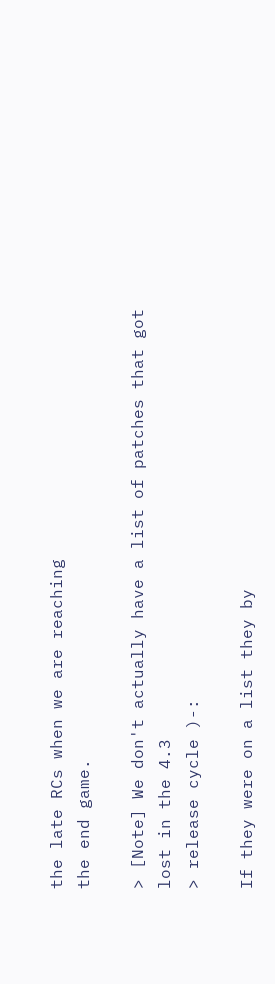the late RCs when we are reaching
the end game.

> [Note] We don't actually have a list of patches that got lost in the 4.3
> release cycle )-:

If they were on a list they by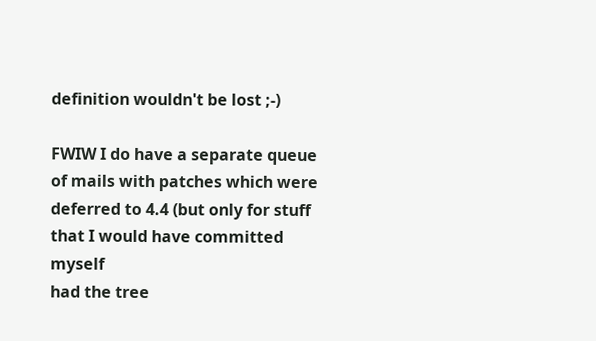definition wouldn't be lost ;-)

FWIW I do have a separate queue of mails with patches which were
deferred to 4.4 (but only for stuff that I would have committed myself
had the tree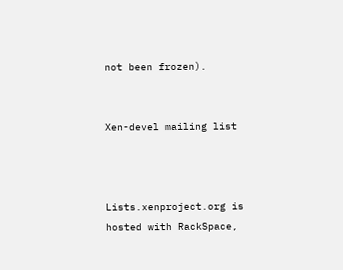not been frozen).


Xen-devel mailing list



Lists.xenproject.org is hosted with RackSpace,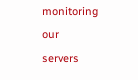monitoring our
servers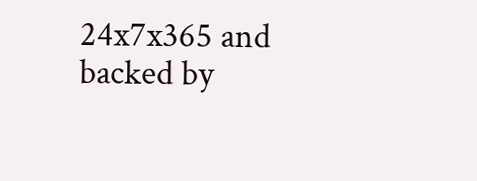24x7x365 and backed by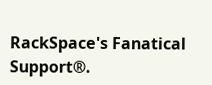RackSpace's Fanatical Support®.